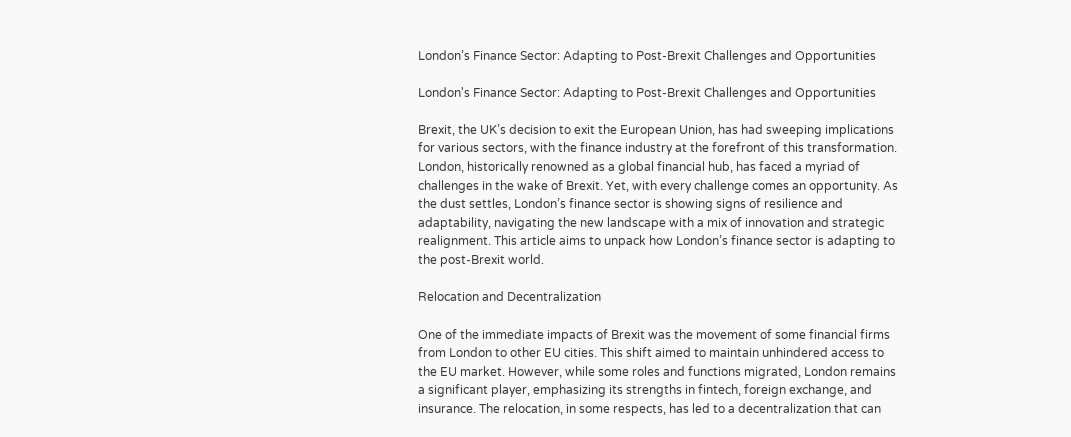London’s Finance Sector: Adapting to Post-Brexit Challenges and Opportunities

London's Finance Sector: Adapting to Post-Brexit Challenges and Opportunities

Brexit, the UK’s decision to exit the European Union, has had sweeping implications for various sectors, with the finance industry at the forefront of this transformation. London, historically renowned as a global financial hub, has faced a myriad of challenges in the wake of Brexit. Yet, with every challenge comes an opportunity. As the dust settles, London’s finance sector is showing signs of resilience and adaptability, navigating the new landscape with a mix of innovation and strategic realignment. This article aims to unpack how London’s finance sector is adapting to the post-Brexit world.

Relocation and Decentralization

One of the immediate impacts of Brexit was the movement of some financial firms from London to other EU cities. This shift aimed to maintain unhindered access to the EU market. However, while some roles and functions migrated, London remains a significant player, emphasizing its strengths in fintech, foreign exchange, and insurance. The relocation, in some respects, has led to a decentralization that can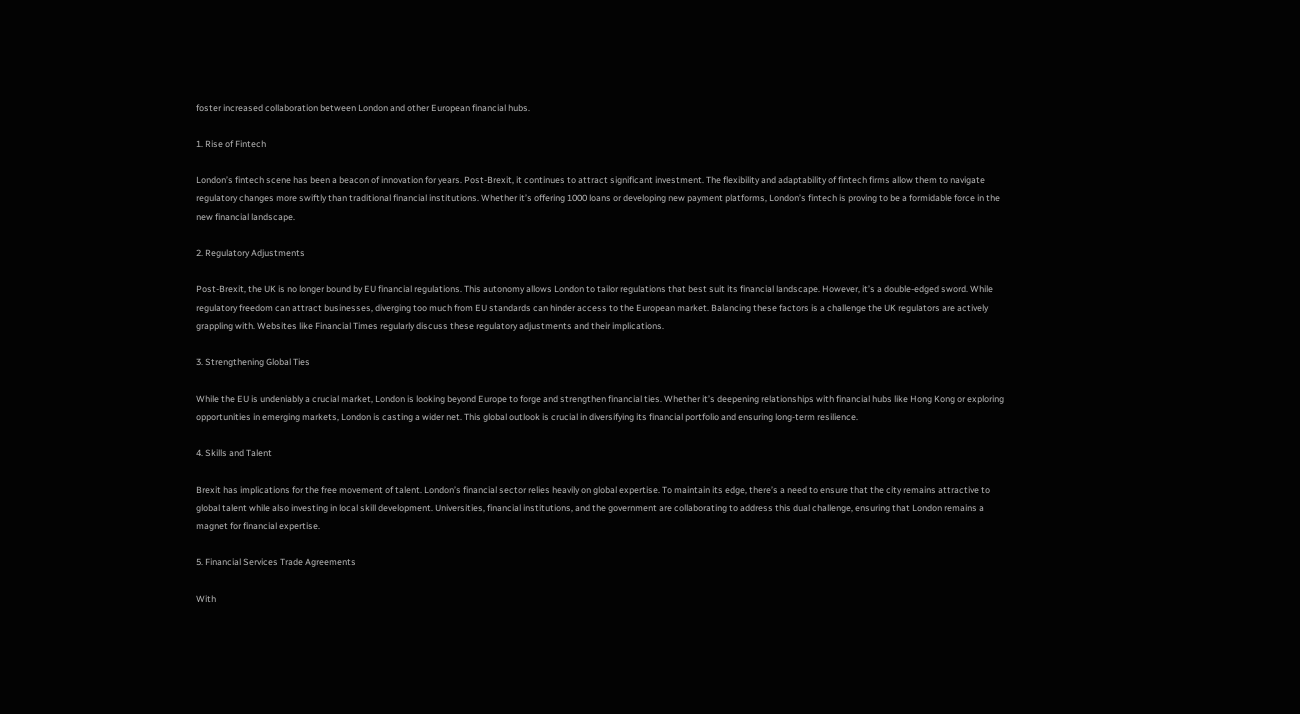foster increased collaboration between London and other European financial hubs.

1. Rise of Fintech

London’s fintech scene has been a beacon of innovation for years. Post-Brexit, it continues to attract significant investment. The flexibility and adaptability of fintech firms allow them to navigate regulatory changes more swiftly than traditional financial institutions. Whether it’s offering 1000 loans or developing new payment platforms, London’s fintech is proving to be a formidable force in the new financial landscape.

2. Regulatory Adjustments

Post-Brexit, the UK is no longer bound by EU financial regulations. This autonomy allows London to tailor regulations that best suit its financial landscape. However, it’s a double-edged sword. While regulatory freedom can attract businesses, diverging too much from EU standards can hinder access to the European market. Balancing these factors is a challenge the UK regulators are actively grappling with. Websites like Financial Times regularly discuss these regulatory adjustments and their implications.

3. Strengthening Global Ties

While the EU is undeniably a crucial market, London is looking beyond Europe to forge and strengthen financial ties. Whether it’s deepening relationships with financial hubs like Hong Kong or exploring opportunities in emerging markets, London is casting a wider net. This global outlook is crucial in diversifying its financial portfolio and ensuring long-term resilience.

4. Skills and Talent

Brexit has implications for the free movement of talent. London’s financial sector relies heavily on global expertise. To maintain its edge, there’s a need to ensure that the city remains attractive to global talent while also investing in local skill development. Universities, financial institutions, and the government are collaborating to address this dual challenge, ensuring that London remains a magnet for financial expertise.

5. Financial Services Trade Agreements

With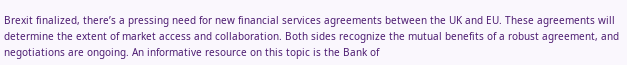Brexit finalized, there’s a pressing need for new financial services agreements between the UK and EU. These agreements will determine the extent of market access and collaboration. Both sides recognize the mutual benefits of a robust agreement, and negotiations are ongoing. An informative resource on this topic is the Bank of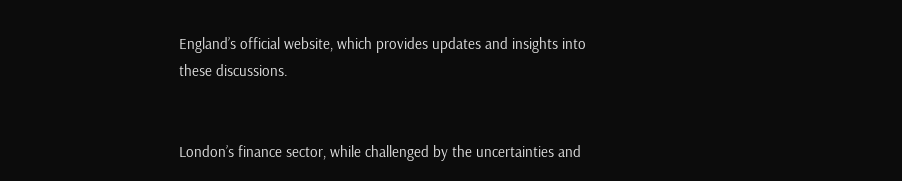England’s official website, which provides updates and insights into these discussions.


London’s finance sector, while challenged by the uncertainties and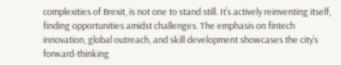complexities of Brexit, is not one to stand still. It’s actively reinventing itself, finding opportunities amidst challenges. The emphasis on fintech innovation, global outreach, and skill development showcases the city’s forward-thinking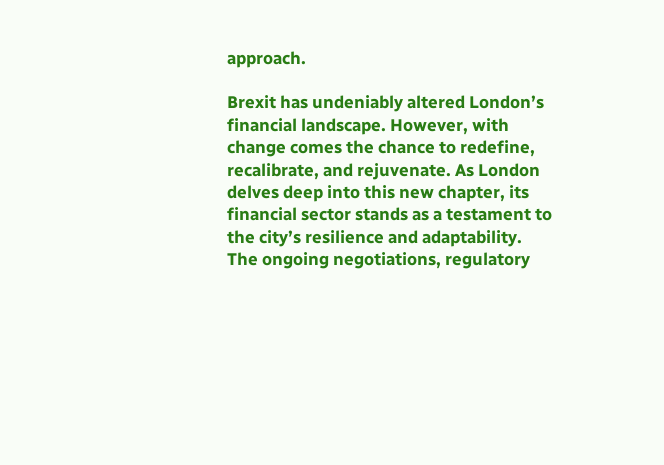approach.

Brexit has undeniably altered London’s financial landscape. However, with change comes the chance to redefine, recalibrate, and rejuvenate. As London delves deep into this new chapter, its financial sector stands as a testament to the city’s resilience and adaptability. The ongoing negotiations, regulatory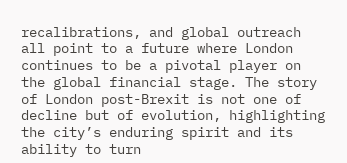recalibrations, and global outreach all point to a future where London continues to be a pivotal player on the global financial stage. The story of London post-Brexit is not one of decline but of evolution, highlighting the city’s enduring spirit and its ability to turn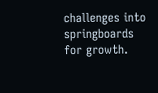challenges into springboards for growth.